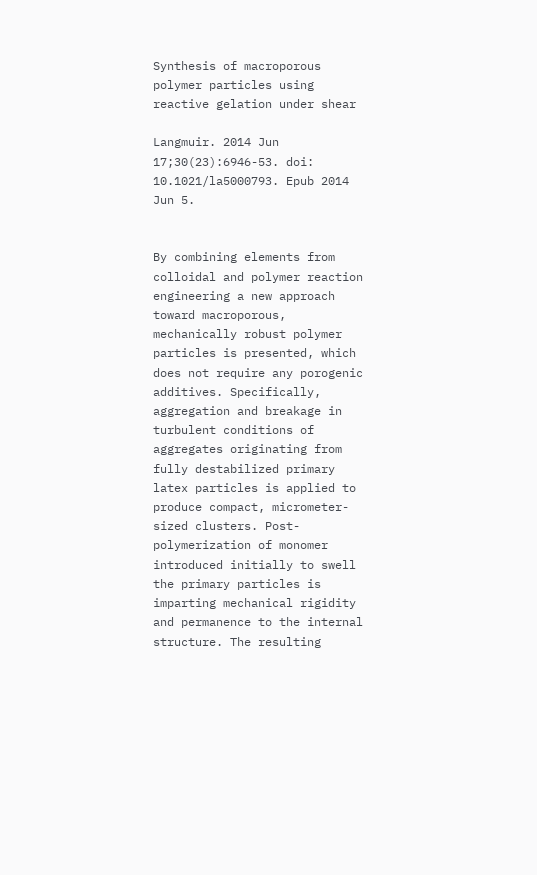Synthesis of macroporous polymer particles using reactive gelation under shear

Langmuir. 2014 Jun 17;30(23):6946-53. doi: 10.1021/la5000793. Epub 2014 Jun 5.


By combining elements from colloidal and polymer reaction engineering a new approach toward macroporous, mechanically robust polymer particles is presented, which does not require any porogenic additives. Specifically, aggregation and breakage in turbulent conditions of aggregates originating from fully destabilized primary latex particles is applied to produce compact, micrometer-sized clusters. Post-polymerization of monomer introduced initially to swell the primary particles is imparting mechanical rigidity and permanence to the internal structure. The resulting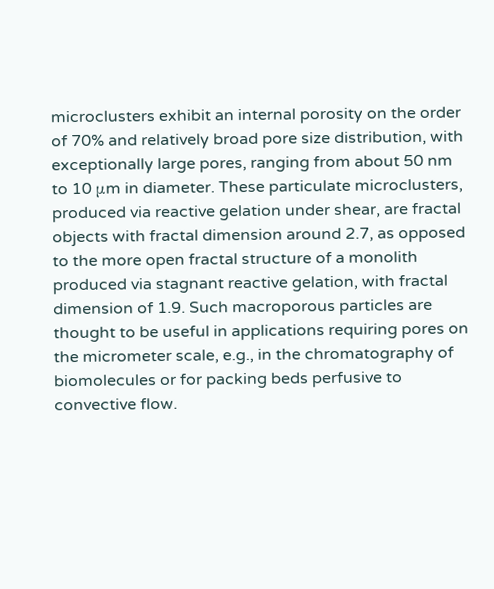microclusters exhibit an internal porosity on the order of 70% and relatively broad pore size distribution, with exceptionally large pores, ranging from about 50 nm to 10 μm in diameter. These particulate microclusters, produced via reactive gelation under shear, are fractal objects with fractal dimension around 2.7, as opposed to the more open fractal structure of a monolith produced via stagnant reactive gelation, with fractal dimension of 1.9. Such macroporous particles are thought to be useful in applications requiring pores on the micrometer scale, e.g., in the chromatography of biomolecules or for packing beds perfusive to convective flow.